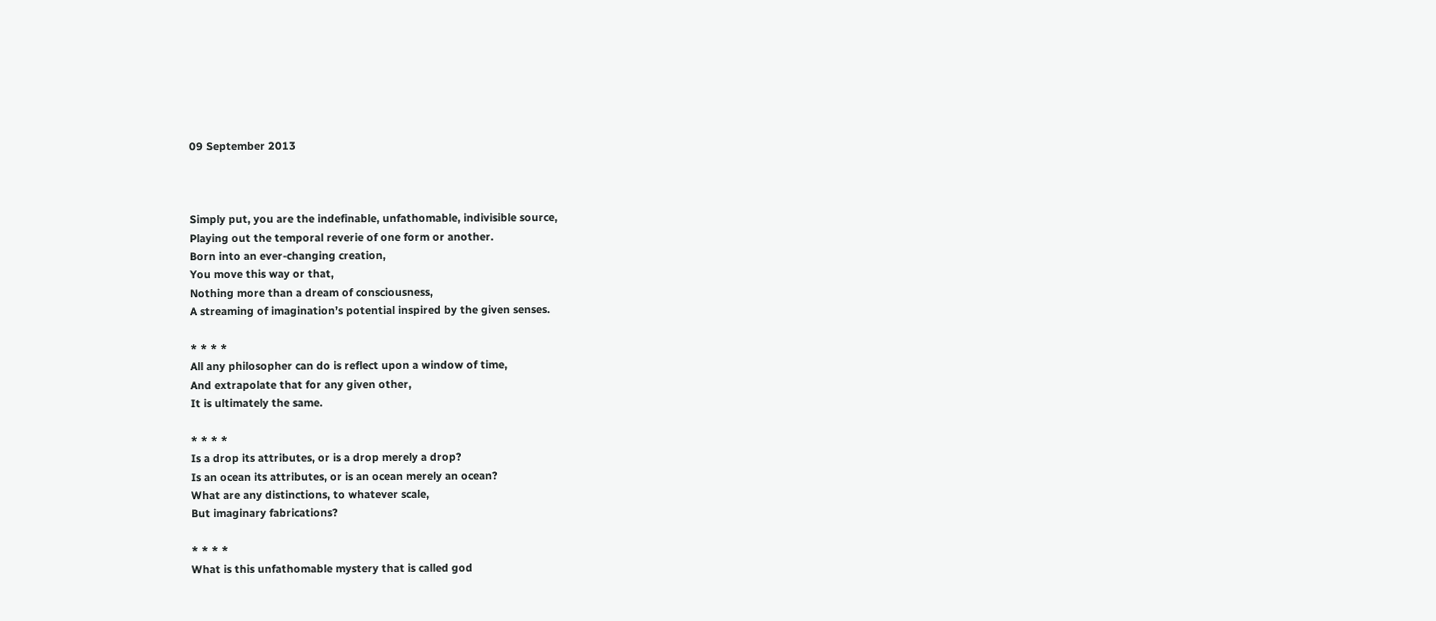09 September 2013



Simply put, you are the indefinable, unfathomable, indivisible source,
Playing out the temporal reverie of one form or another.
Born into an ever-changing creation,
You move this way or that,
Nothing more than a dream of consciousness,
A streaming of imagination’s potential inspired by the given senses.

* * * *
All any philosopher can do is reflect upon a window of time,
And extrapolate that for any given other,
It is ultimately the same.

* * * *
Is a drop its attributes, or is a drop merely a drop?
Is an ocean its attributes, or is an ocean merely an ocean?
What are any distinctions, to whatever scale,
But imaginary fabrications?

* * * *
What is this unfathomable mystery that is called god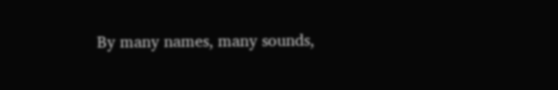By many names, many sounds,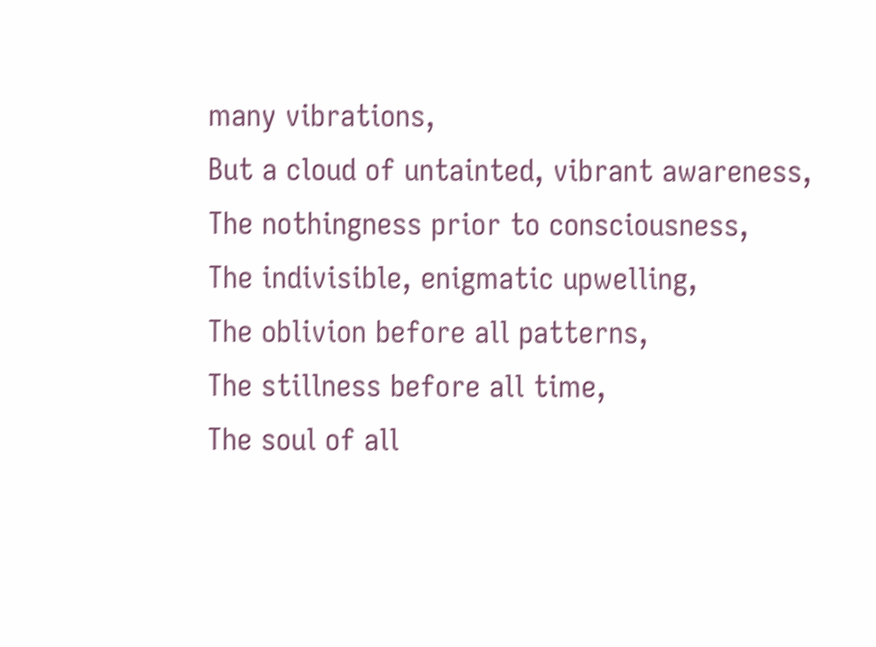many vibrations,
But a cloud of untainted, vibrant awareness,
The nothingness prior to consciousness,
The indivisible, enigmatic upwelling,
The oblivion before all patterns,
The stillness before all time,
The soul of all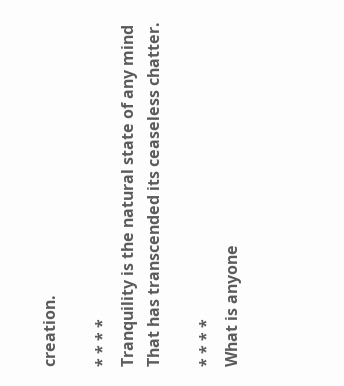creation.

* * * *
Tranquility is the natural state of any mind
That has transcended its ceaseless chatter.

* * * *
What is anyone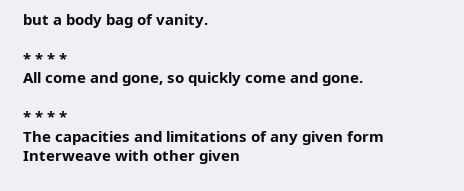but a body bag of vanity.

* * * *
All come and gone, so quickly come and gone.

* * * *
The capacities and limitations of any given form
Interweave with other given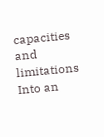capacities and limitations
Into an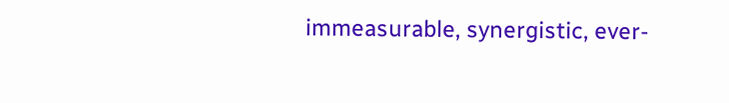immeasurable, synergistic, ever-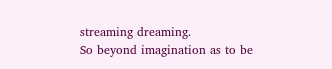streaming dreaming.
So beyond imagination as to be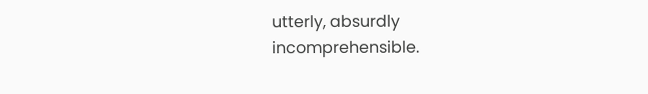utterly, absurdly incomprehensible.